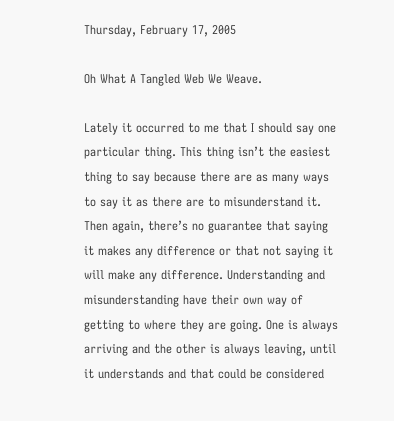Thursday, February 17, 2005

Oh What A Tangled Web We Weave.

Lately it occurred to me that I should say one particular thing. This thing isn’t the easiest thing to say because there are as many ways to say it as there are to misunderstand it. Then again, there’s no guarantee that saying it makes any difference or that not saying it will make any difference. Understanding and misunderstanding have their own way of getting to where they are going. One is always arriving and the other is always leaving, until it understands and that could be considered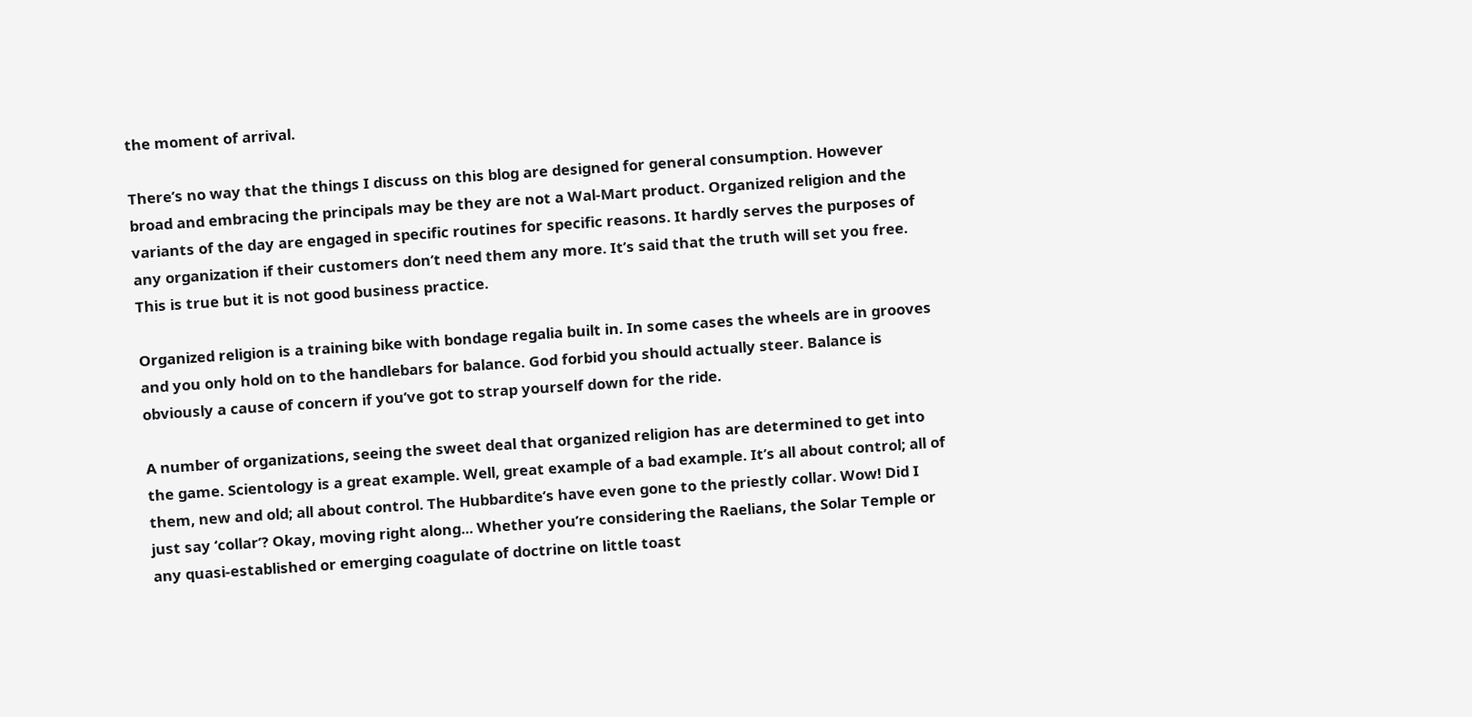the moment of arrival.

There’s no way that the things I discuss on this blog are designed for general consumption. However broad and embracing the principals may be they are not a Wal-Mart product. Organized religion and the variants of the day are engaged in specific routines for specific reasons. It hardly serves the purposes of any organization if their customers don’t need them any more. It’s said that the truth will set you free. This is true but it is not good business practice.

Organized religion is a training bike with bondage regalia built in. In some cases the wheels are in grooves and you only hold on to the handlebars for balance. God forbid you should actually steer. Balance is obviously a cause of concern if you’ve got to strap yourself down for the ride.

A number of organizations, seeing the sweet deal that organized religion has are determined to get into the game. Scientology is a great example. Well, great example of a bad example. It’s all about control; all of them, new and old; all about control. The Hubbardite’s have even gone to the priestly collar. Wow! Did I just say ‘collar’? Okay, moving right along... Whether you’re considering the Raelians, the Solar Temple or any quasi-established or emerging coagulate of doctrine on little toast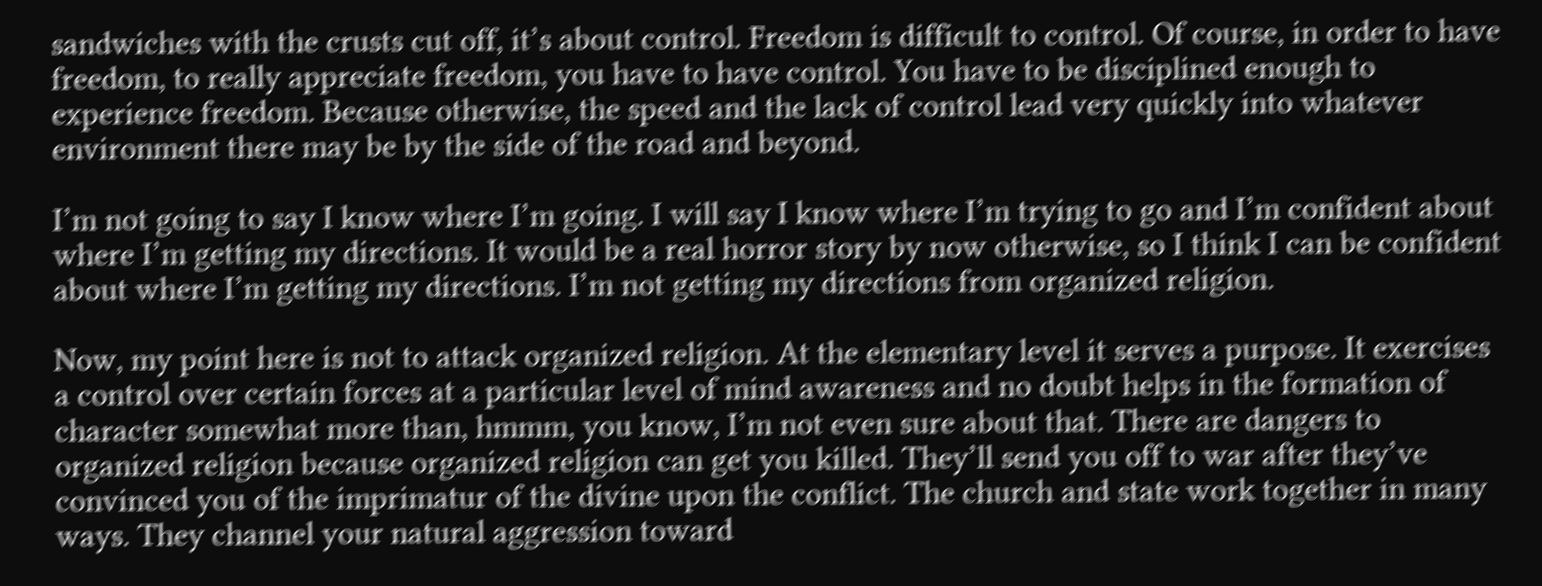sandwiches with the crusts cut off, it’s about control. Freedom is difficult to control. Of course, in order to have freedom, to really appreciate freedom, you have to have control. You have to be disciplined enough to experience freedom. Because otherwise, the speed and the lack of control lead very quickly into whatever environment there may be by the side of the road and beyond.

I’m not going to say I know where I’m going. I will say I know where I’m trying to go and I’m confident about where I’m getting my directions. It would be a real horror story by now otherwise, so I think I can be confident about where I’m getting my directions. I’m not getting my directions from organized religion.

Now, my point here is not to attack organized religion. At the elementary level it serves a purpose. It exercises a control over certain forces at a particular level of mind awareness and no doubt helps in the formation of character somewhat more than, hmmm, you know, I’m not even sure about that. There are dangers to organized religion because organized religion can get you killed. They’ll send you off to war after they’ve convinced you of the imprimatur of the divine upon the conflict. The church and state work together in many ways. They channel your natural aggression toward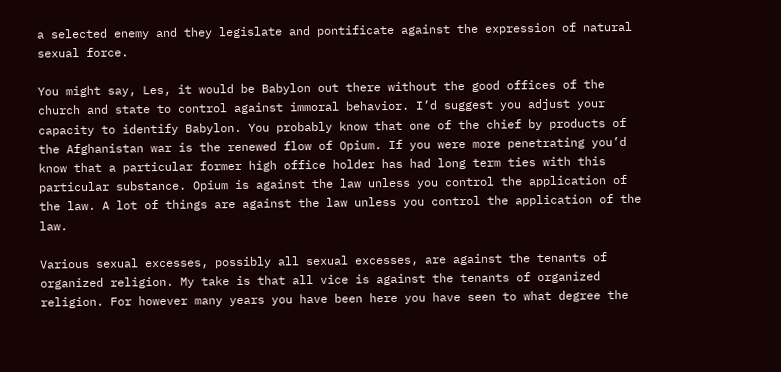a selected enemy and they legislate and pontificate against the expression of natural sexual force.

You might say, Les, it would be Babylon out there without the good offices of the church and state to control against immoral behavior. I’d suggest you adjust your capacity to identify Babylon. You probably know that one of the chief by products of the Afghanistan war is the renewed flow of Opium. If you were more penetrating you’d know that a particular former high office holder has had long term ties with this particular substance. Opium is against the law unless you control the application of the law. A lot of things are against the law unless you control the application of the law.

Various sexual excesses, possibly all sexual excesses, are against the tenants of organized religion. My take is that all vice is against the tenants of organized religion. For however many years you have been here you have seen to what degree the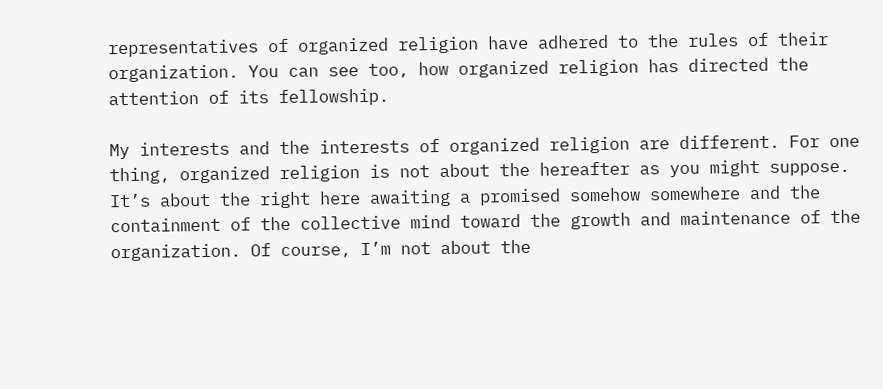representatives of organized religion have adhered to the rules of their organization. You can see too, how organized religion has directed the attention of its fellowship.

My interests and the interests of organized religion are different. For one thing, organized religion is not about the hereafter as you might suppose. It’s about the right here awaiting a promised somehow somewhere and the containment of the collective mind toward the growth and maintenance of the organization. Of course, I’m not about the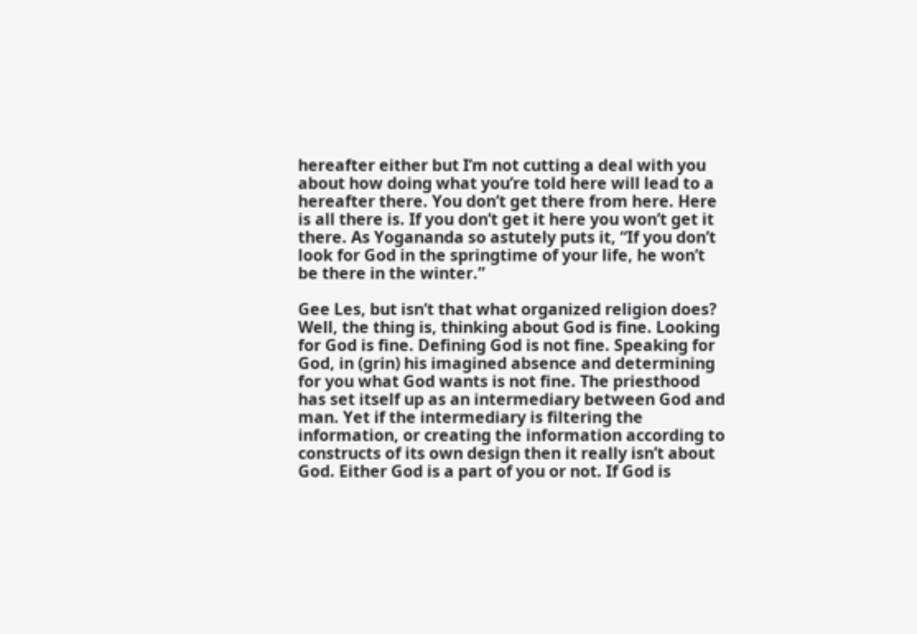hereafter either but I’m not cutting a deal with you about how doing what you’re told here will lead to a hereafter there. You don’t get there from here. Here is all there is. If you don’t get it here you won’t get it there. As Yogananda so astutely puts it, “If you don’t look for God in the springtime of your life, he won’t be there in the winter.”

Gee Les, but isn’t that what organized religion does? Well, the thing is, thinking about God is fine. Looking for God is fine. Defining God is not fine. Speaking for God, in (grin) his imagined absence and determining for you what God wants is not fine. The priesthood has set itself up as an intermediary between God and man. Yet if the intermediary is filtering the information, or creating the information according to constructs of its own design then it really isn’t about God. Either God is a part of you or not. If God is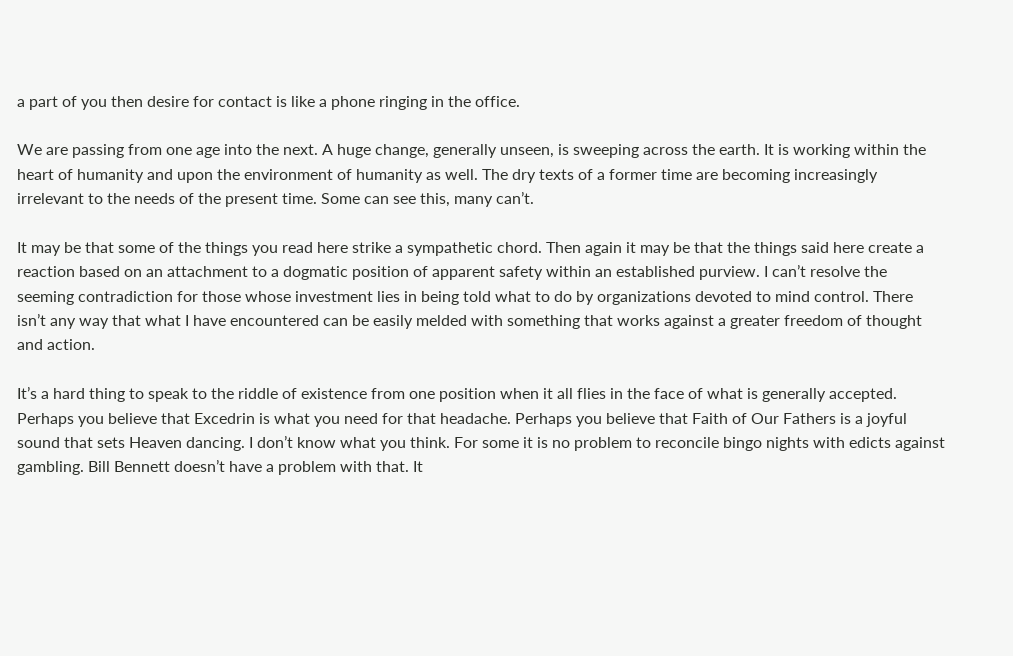a part of you then desire for contact is like a phone ringing in the office.

We are passing from one age into the next. A huge change, generally unseen, is sweeping across the earth. It is working within the heart of humanity and upon the environment of humanity as well. The dry texts of a former time are becoming increasingly irrelevant to the needs of the present time. Some can see this, many can’t.

It may be that some of the things you read here strike a sympathetic chord. Then again it may be that the things said here create a reaction based on an attachment to a dogmatic position of apparent safety within an established purview. I can’t resolve the seeming contradiction for those whose investment lies in being told what to do by organizations devoted to mind control. There isn’t any way that what I have encountered can be easily melded with something that works against a greater freedom of thought and action.

It’s a hard thing to speak to the riddle of existence from one position when it all flies in the face of what is generally accepted. Perhaps you believe that Excedrin is what you need for that headache. Perhaps you believe that Faith of Our Fathers is a joyful sound that sets Heaven dancing. I don’t know what you think. For some it is no problem to reconcile bingo nights with edicts against gambling. Bill Bennett doesn’t have a problem with that. It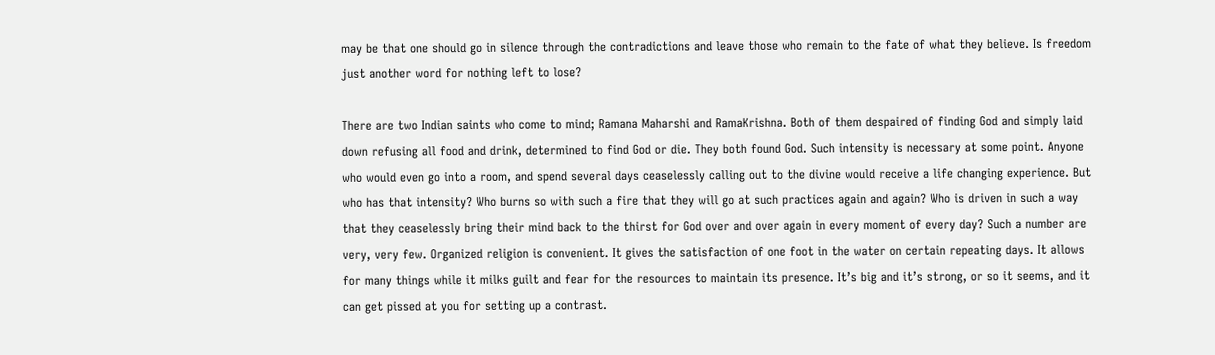may be that one should go in silence through the contradictions and leave those who remain to the fate of what they believe. Is freedom just another word for nothing left to lose?

There are two Indian saints who come to mind; Ramana Maharshi and RamaKrishna. Both of them despaired of finding God and simply laid down refusing all food and drink, determined to find God or die. They both found God. Such intensity is necessary at some point. Anyone who would even go into a room, and spend several days ceaselessly calling out to the divine would receive a life changing experience. But who has that intensity? Who burns so with such a fire that they will go at such practices again and again? Who is driven in such a way that they ceaselessly bring their mind back to the thirst for God over and over again in every moment of every day? Such a number are very, very few. Organized religion is convenient. It gives the satisfaction of one foot in the water on certain repeating days. It allows for many things while it milks guilt and fear for the resources to maintain its presence. It’s big and it’s strong, or so it seems, and it can get pissed at you for setting up a contrast.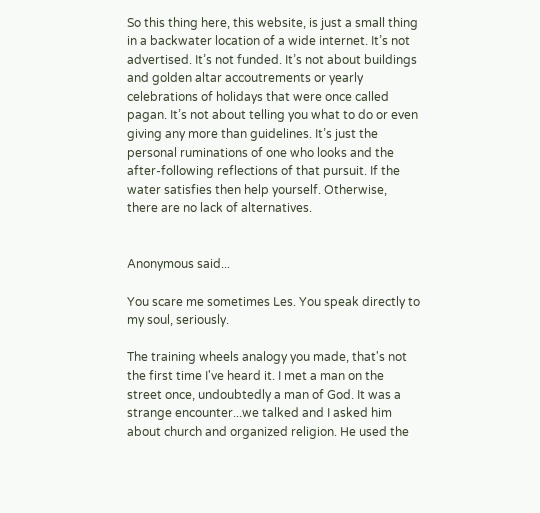So this thing here, this website, is just a small thing in a backwater location of a wide internet. It’s not advertised. It’s not funded. It’s not about buildings and golden altar accoutrements or yearly celebrations of holidays that were once called pagan. It’s not about telling you what to do or even giving any more than guidelines. It’s just the personal ruminations of one who looks and the after-following reflections of that pursuit. If the water satisfies then help yourself. Otherwise, there are no lack of alternatives.


Anonymous said...

You scare me sometimes Les. You speak directly to my soul, seriously.

The training wheels analogy you made, that's not the first time I've heard it. I met a man on the street once, undoubtedly a man of God. It was a strange encounter...we talked and I asked him about church and organized religion. He used the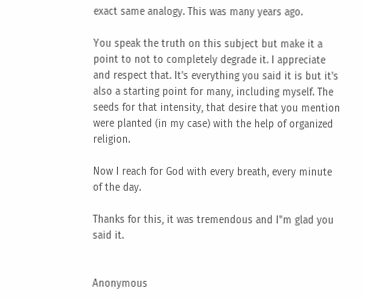exact same analogy. This was many years ago.

You speak the truth on this subject but make it a point to not to completely degrade it. I appreciate and respect that. It's everything you said it is but it's also a starting point for many, including myself. The seeds for that intensity, that desire that you mention were planted (in my case) with the help of organized religion.

Now I reach for God with every breath, every minute of the day.

Thanks for this, it was tremendous and I"m glad you said it.


Anonymous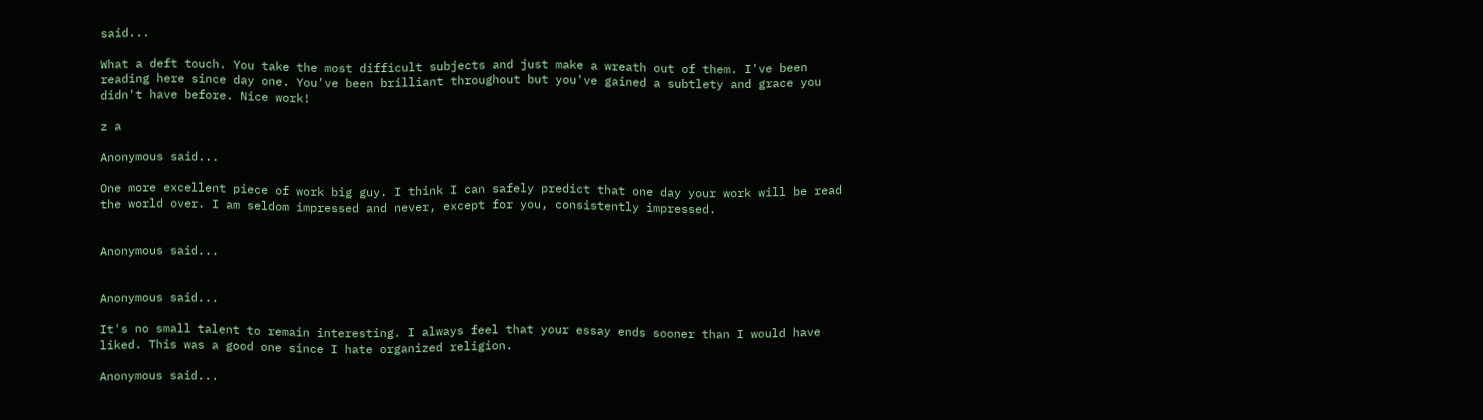said...

What a deft touch. You take the most difficult subjects and just make a wreath out of them. I've been reading here since day one. You've been brilliant throughout but you've gained a subtlety and grace you didn't have before. Nice work!

z a

Anonymous said...

One more excellent piece of work big guy. I think I can safely predict that one day your work will be read the world over. I am seldom impressed and never, except for you, consistently impressed.


Anonymous said...


Anonymous said...

It's no small talent to remain interesting. I always feel that your essay ends sooner than I would have liked. This was a good one since I hate organized religion.

Anonymous said...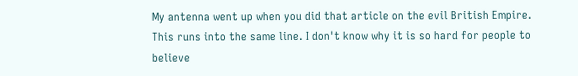My antenna went up when you did that article on the evil British Empire. This runs into the same line. I don't know why it is so hard for people to believe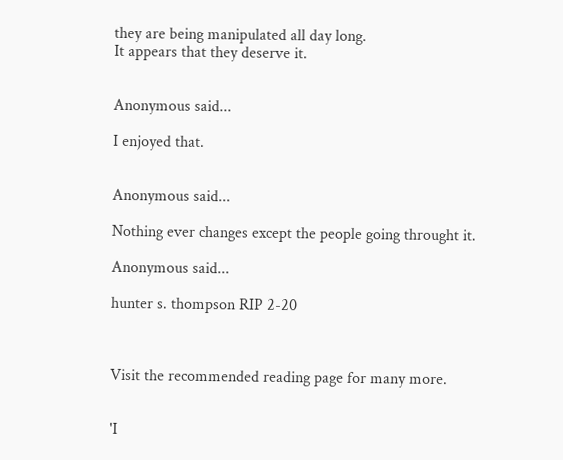they are being manipulated all day long.
It appears that they deserve it.


Anonymous said...

I enjoyed that.


Anonymous said...

Nothing ever changes except the people going throught it.

Anonymous said...

hunter s. thompson RIP 2-20



Visit the recommended reading page for many more.


'I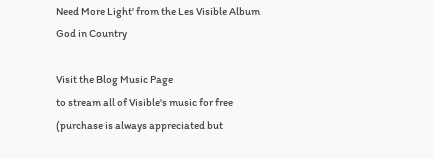Need More Light' from the Les Visible Album
God in Country

Visit the Blog Music Page
to stream all of Visible's music for free
(purchase is always appreciated but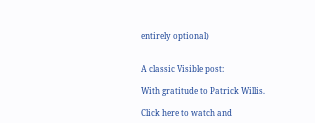entirely optional)


A classic Visible post:

With gratitude to Patrick Willis.

Click here to watch and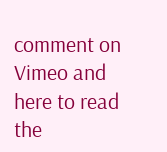comment on Vimeo and here to read the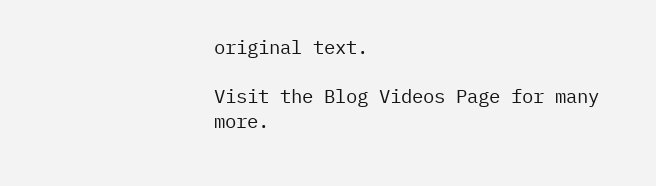original text.

Visit the Blog Videos Page for many more.